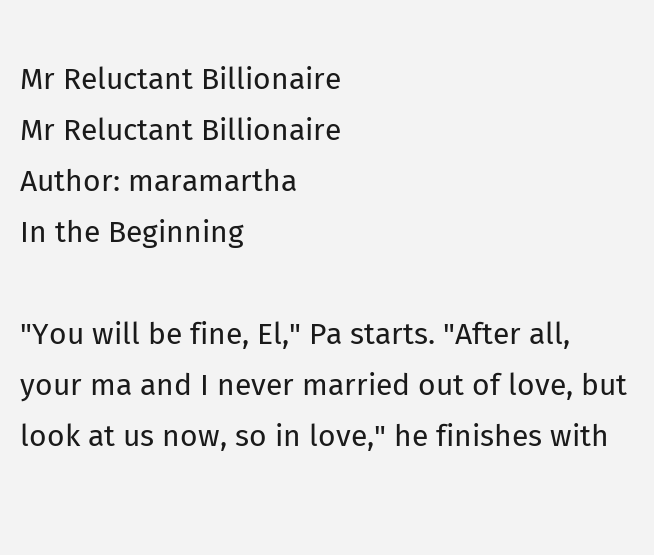Mr Reluctant Billionaire
Mr Reluctant Billionaire
Author: maramartha
In the Beginning

"You will be fine, El," Pa starts. "After all, your ma and I never married out of love, but look at us now, so in love," he finishes with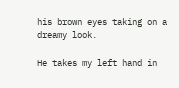his brown eyes taking on a dreamy look.

He takes my left hand in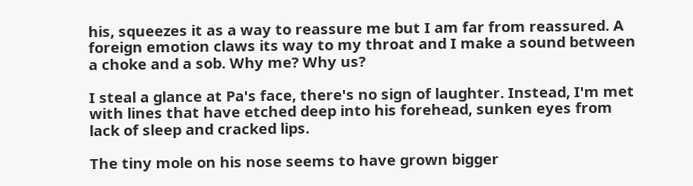his, squeezes it as a way to reassure me but I am far from reassured. A foreign emotion claws its way to my throat and I make a sound between a choke and a sob. Why me? Why us?

I steal a glance at Pa's face, there's no sign of laughter. Instead, I'm met with lines that have etched deep into his forehead, sunken eyes from lack of sleep and cracked lips.

The tiny mole on his nose seems to have grown bigger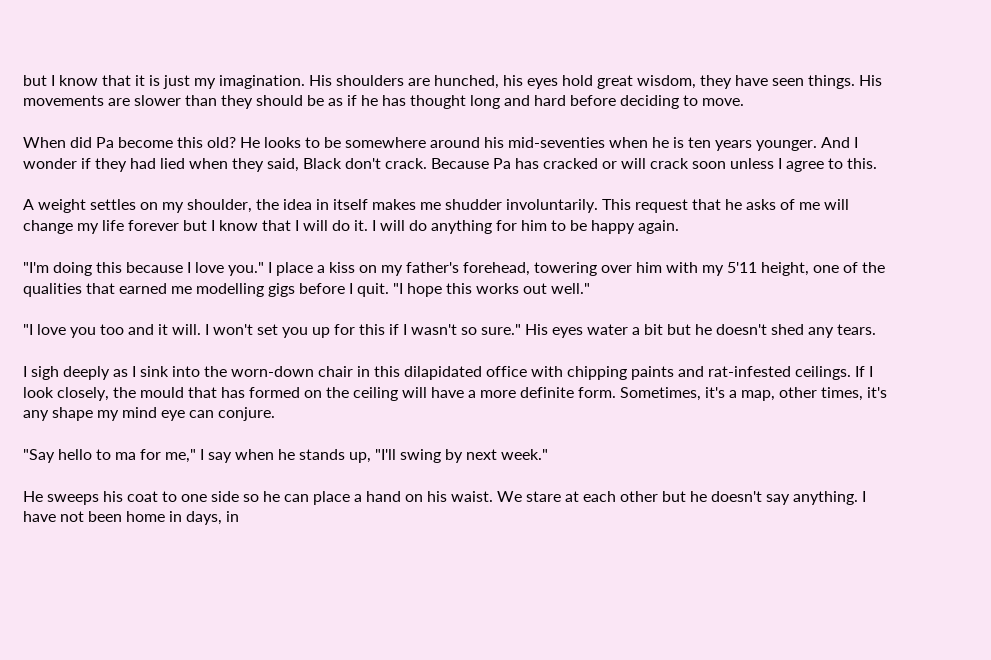but I know that it is just my imagination. His shoulders are hunched, his eyes hold great wisdom, they have seen things. His movements are slower than they should be as if he has thought long and hard before deciding to move.

When did Pa become this old? He looks to be somewhere around his mid-seventies when he is ten years younger. And I wonder if they had lied when they said, Black don't crack. Because Pa has cracked or will crack soon unless I agree to this.

A weight settles on my shoulder, the idea in itself makes me shudder involuntarily. This request that he asks of me will change my life forever but I know that I will do it. I will do anything for him to be happy again.

"I'm doing this because I love you." I place a kiss on my father's forehead, towering over him with my 5'11 height, one of the qualities that earned me modelling gigs before I quit. "I hope this works out well."

"I love you too and it will. I won't set you up for this if I wasn't so sure." His eyes water a bit but he doesn't shed any tears.

I sigh deeply as I sink into the worn-down chair in this dilapidated office with chipping paints and rat-infested ceilings. If I look closely, the mould that has formed on the ceiling will have a more definite form. Sometimes, it's a map, other times, it's any shape my mind eye can conjure.

"Say hello to ma for me," I say when he stands up, "I'll swing by next week."

He sweeps his coat to one side so he can place a hand on his waist. We stare at each other but he doesn't say anything. I have not been home in days, in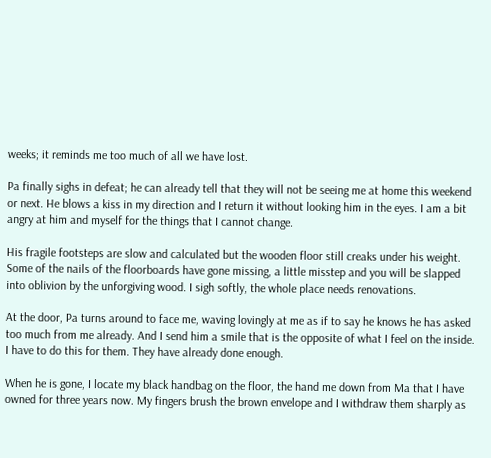weeks; it reminds me too much of all we have lost.

Pa finally sighs in defeat; he can already tell that they will not be seeing me at home this weekend or next. He blows a kiss in my direction and I return it without looking him in the eyes. I am a bit angry at him and myself for the things that I cannot change.

His fragile footsteps are slow and calculated but the wooden floor still creaks under his weight. Some of the nails of the floorboards have gone missing, a little misstep and you will be slapped into oblivion by the unforgiving wood. I sigh softly, the whole place needs renovations.

At the door, Pa turns around to face me, waving lovingly at me as if to say he knows he has asked too much from me already. And I send him a smile that is the opposite of what I feel on the inside. I have to do this for them. They have already done enough.

When he is gone, I locate my black handbag on the floor, the hand me down from Ma that I have owned for three years now. My fingers brush the brown envelope and I withdraw them sharply as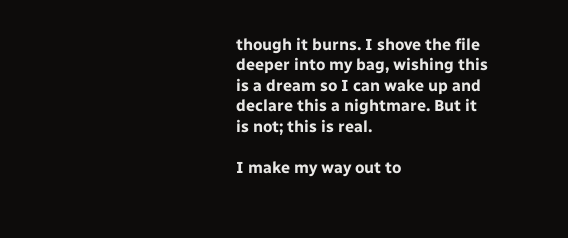though it burns. I shove the file deeper into my bag, wishing this is a dream so I can wake up and declare this a nightmare. But it is not; this is real.

I make my way out to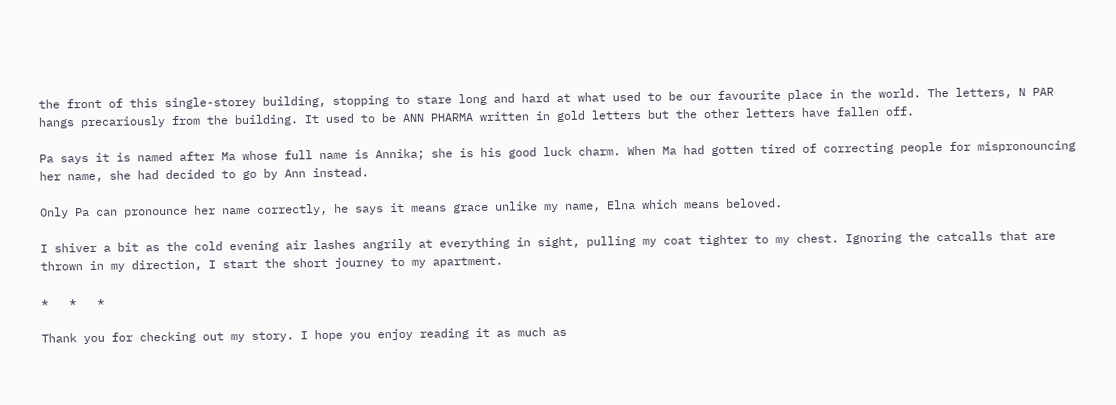the front of this single-storey building, stopping to stare long and hard at what used to be our favourite place in the world. The letters, N PAR hangs precariously from the building. It used to be ANN PHARMA written in gold letters but the other letters have fallen off.

Pa says it is named after Ma whose full name is Annika; she is his good luck charm. When Ma had gotten tired of correcting people for mispronouncing her name, she had decided to go by Ann instead.

Only Pa can pronounce her name correctly, he says it means grace unlike my name, Elna which means beloved.

I shiver a bit as the cold evening air lashes angrily at everything in sight, pulling my coat tighter to my chest. Ignoring the catcalls that are thrown in my direction, I start the short journey to my apartment.

*   *   *

Thank you for checking out my story. I hope you enjoy reading it as much as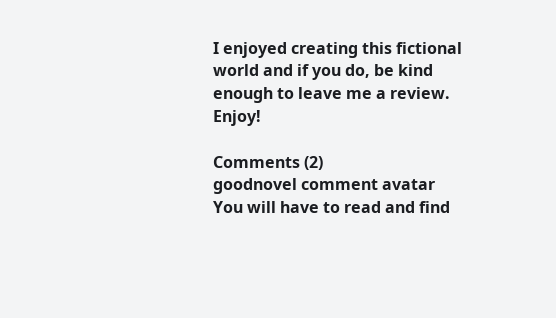I enjoyed creating this fictional world and if you do, be kind enough to leave me a review. Enjoy!

Comments (2)
goodnovel comment avatar
You will have to read and find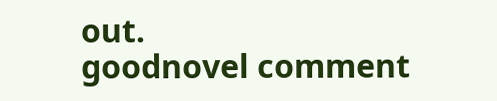out.
goodnovel comment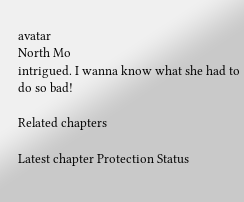avatar
North Mo
intrigued. I wanna know what she had to do so bad!

Related chapters

Latest chapter Protection Status